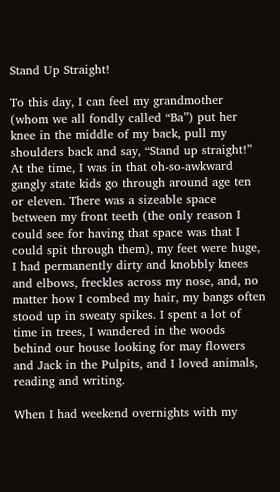Stand Up Straight!

To this day, I can feel my grandmother (whom we all fondly called “Ba”) put her knee in the middle of my back, pull my shoulders back and say, “Stand up straight!” At the time, I was in that oh-so-awkward gangly state kids go through around age ten or eleven. There was a sizeable space between my front teeth (the only reason I could see for having that space was that I could spit through them), my feet were huge, I had permanently dirty and knobbly knees and elbows, freckles across my nose, and, no matter how I combed my hair, my bangs often stood up in sweaty spikes. I spent a lot of time in trees, I wandered in the woods behind our house looking for may flowers and Jack in the Pulpits, and I loved animals, reading and writing.

When I had weekend overnights with my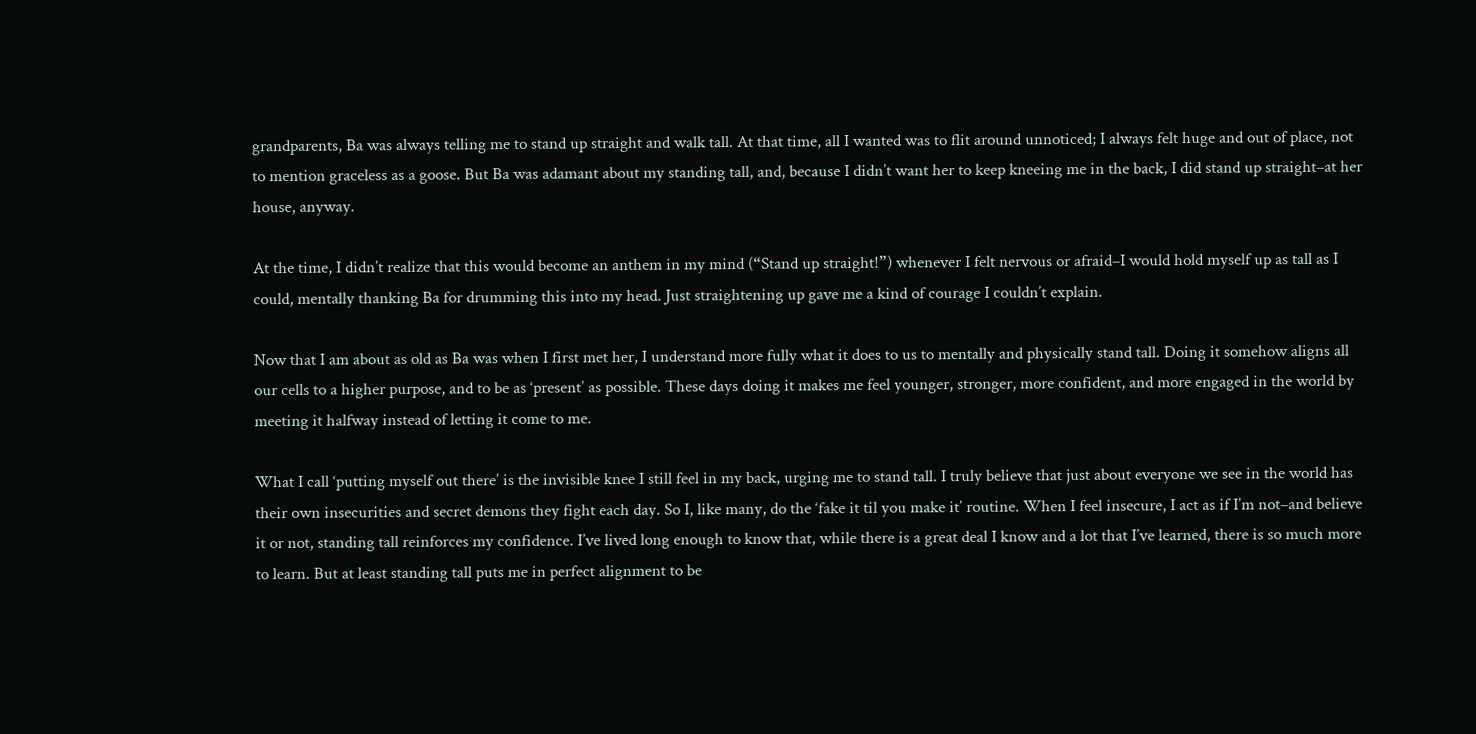grandparents, Ba was always telling me to stand up straight and walk tall. At that time, all I wanted was to flit around unnoticed; I always felt huge and out of place, not to mention graceless as a goose. But Ba was adamant about my standing tall, and, because I didn’t want her to keep kneeing me in the back, I did stand up straight–at her house, anyway.

At the time, I didn’t realize that this would become an anthem in my mind (“Stand up straight!”) whenever I felt nervous or afraid–I would hold myself up as tall as I could, mentally thanking Ba for drumming this into my head. Just straightening up gave me a kind of courage I couldn’t explain.

Now that I am about as old as Ba was when I first met her, I understand more fully what it does to us to mentally and physically stand tall. Doing it somehow aligns all our cells to a higher purpose, and to be as ‘present’ as possible. These days doing it makes me feel younger, stronger, more confident, and more engaged in the world by meeting it halfway instead of letting it come to me.

What I call ‘putting myself out there’ is the invisible knee I still feel in my back, urging me to stand tall. I truly believe that just about everyone we see in the world has their own insecurities and secret demons they fight each day. So I, like many, do the ‘fake it til you make it’ routine. When I feel insecure, I act as if I’m not–and believe it or not, standing tall reinforces my confidence. I’ve lived long enough to know that, while there is a great deal I know and a lot that I’ve learned, there is so much more to learn. But at least standing tall puts me in perfect alignment to be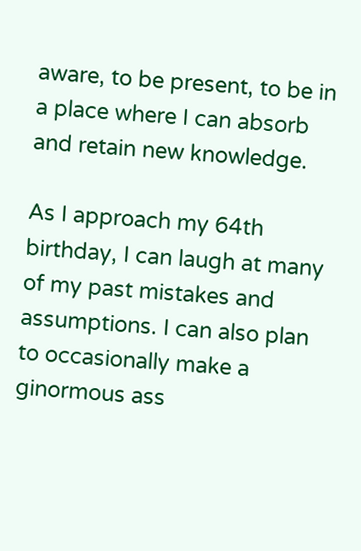aware, to be present, to be in a place where I can absorb and retain new knowledge.

As I approach my 64th birthday, I can laugh at many of my past mistakes and assumptions. I can also plan to occasionally make a ginormous ass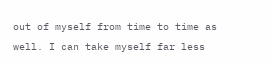out of myself from time to time as well. I can take myself far less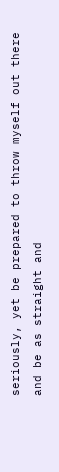seriously, yet be prepared to throw myself out there and be as straight and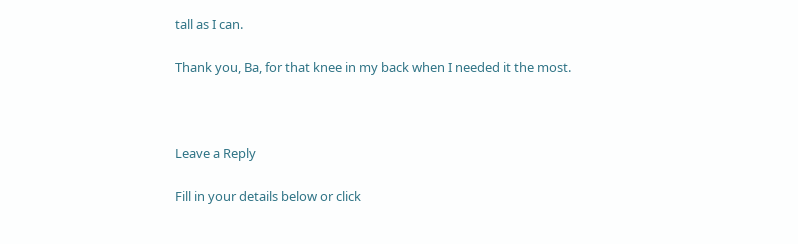tall as I can.

Thank you, Ba, for that knee in my back when I needed it the most.



Leave a Reply

Fill in your details below or click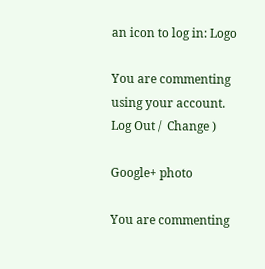an icon to log in: Logo

You are commenting using your account. Log Out /  Change )

Google+ photo

You are commenting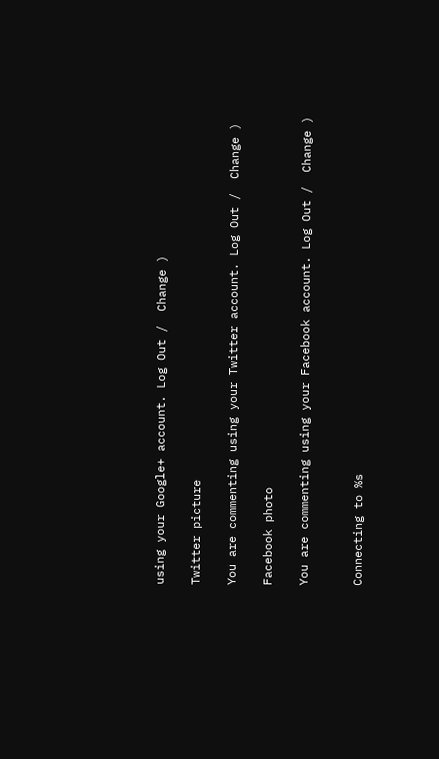using your Google+ account. Log Out /  Change )

Twitter picture

You are commenting using your Twitter account. Log Out /  Change )

Facebook photo

You are commenting using your Facebook account. Log Out /  Change )


Connecting to %s